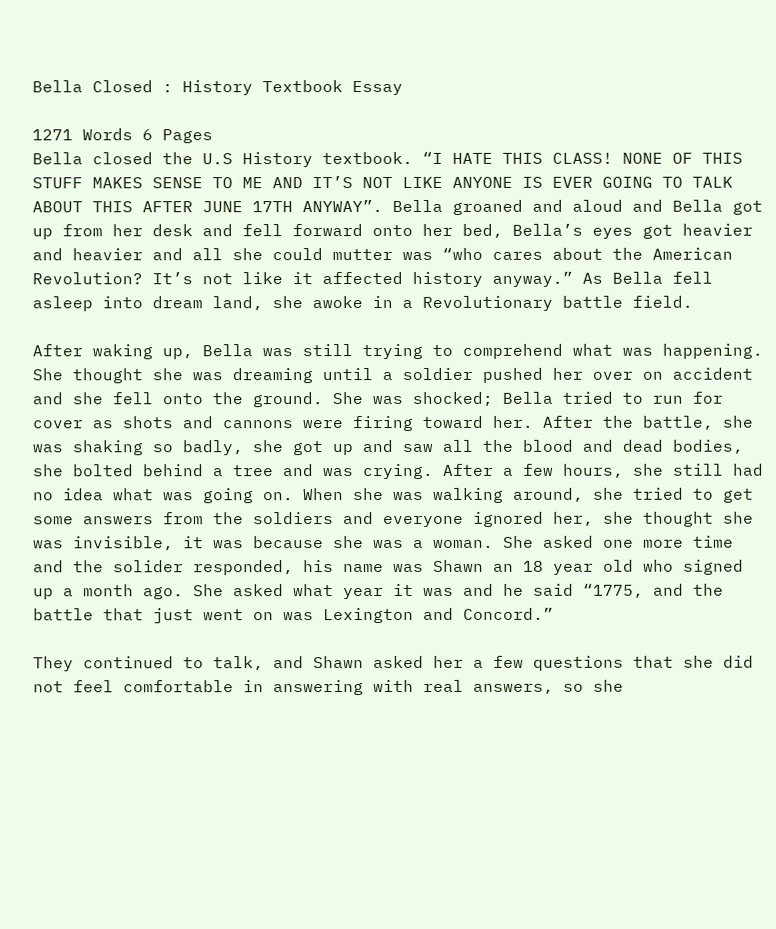Bella Closed : History Textbook Essay

1271 Words 6 Pages
Bella closed the U.S History textbook. “I HATE THIS CLASS! NONE OF THIS STUFF MAKES SENSE TO ME AND IT’S NOT LIKE ANYONE IS EVER GOING TO TALK ABOUT THIS AFTER JUNE 17TH ANYWAY”. Bella groaned and aloud and Bella got up from her desk and fell forward onto her bed, Bella’s eyes got heavier and heavier and all she could mutter was “who cares about the American Revolution? It’s not like it affected history anyway.” As Bella fell asleep into dream land, she awoke in a Revolutionary battle field.

After waking up, Bella was still trying to comprehend what was happening. She thought she was dreaming until a soldier pushed her over on accident and she fell onto the ground. She was shocked; Bella tried to run for cover as shots and cannons were firing toward her. After the battle, she was shaking so badly, she got up and saw all the blood and dead bodies, she bolted behind a tree and was crying. After a few hours, she still had no idea what was going on. When she was walking around, she tried to get some answers from the soldiers and everyone ignored her, she thought she was invisible, it was because she was a woman. She asked one more time and the solider responded, his name was Shawn an 18 year old who signed up a month ago. She asked what year it was and he said “1775, and the battle that just went on was Lexington and Concord.”

They continued to talk, and Shawn asked her a few questions that she did not feel comfortable in answering with real answers, so she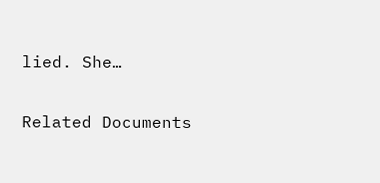lied. She…

Related Documents